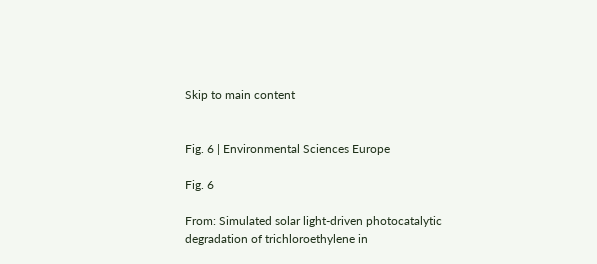Skip to main content


Fig. 6 | Environmental Sciences Europe

Fig. 6

From: Simulated solar light-driven photocatalytic degradation of trichloroethylene in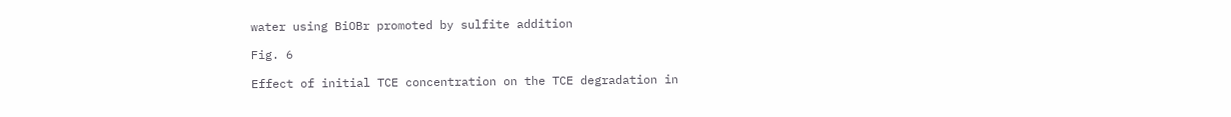water using BiOBr promoted by sulfite addition

Fig. 6

Effect of initial TCE concentration on the TCE degradation in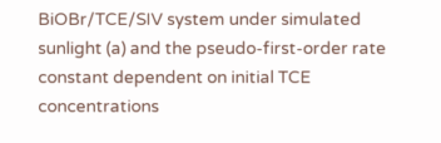BiOBr/TCE/SIV system under simulated sunlight (a) and the pseudo-first-order rate constant dependent on initial TCE concentrations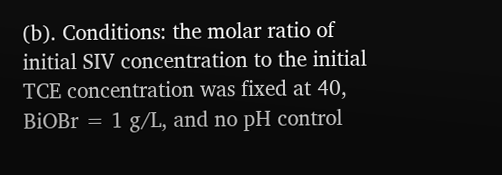(b). Conditions: the molar ratio of initial SIV concentration to the initial TCE concentration was fixed at 40, BiOBr = 1 g/L, and no pH control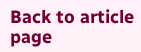Back to article page